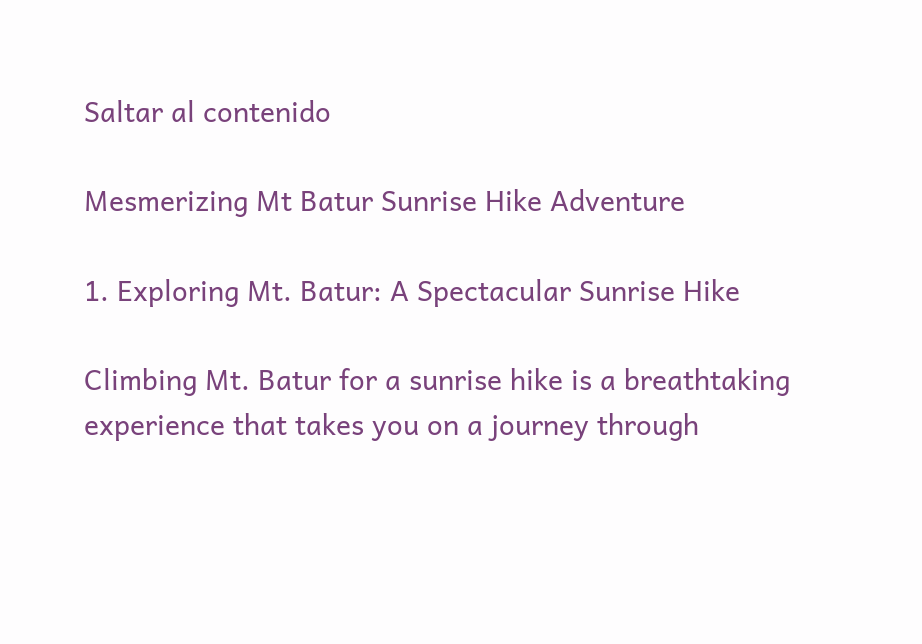Saltar al contenido

Mesmerizing Mt Batur Sunrise Hike Adventure

1. Exploring Mt. Batur: A Spectacular Sunrise Hike

Climbing Mt. Batur for a sunrise hike is a breathtaking experience that takes you on a journey through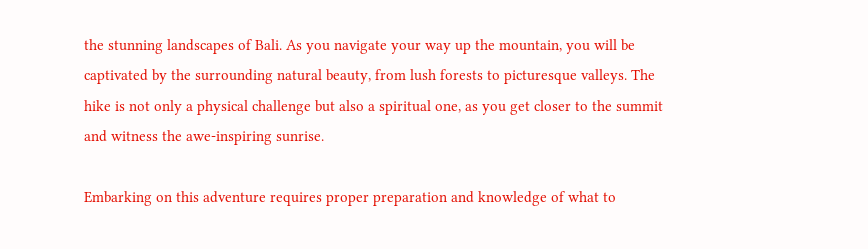the stunning landscapes of Bali. As you navigate your way up the mountain, you will be captivated by the surrounding natural beauty, from lush forests to picturesque valleys. The hike is not only a physical challenge but also a spiritual one, as you get closer to the summit and witness the awe-inspiring sunrise.

Embarking on this adventure requires proper preparation and knowledge of what to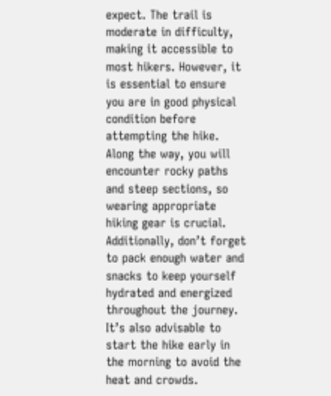expect. The trail is moderate in difficulty, making it accessible to most hikers. However, it is essential to ensure you are in good physical condition before attempting the hike. Along the way, you will encounter rocky paths and steep sections, so wearing appropriate hiking gear is crucial. Additionally, don’t forget to pack enough water and snacks to keep yourself hydrated and energized throughout the journey. It’s also advisable to start the hike early in the morning to avoid the heat and crowds.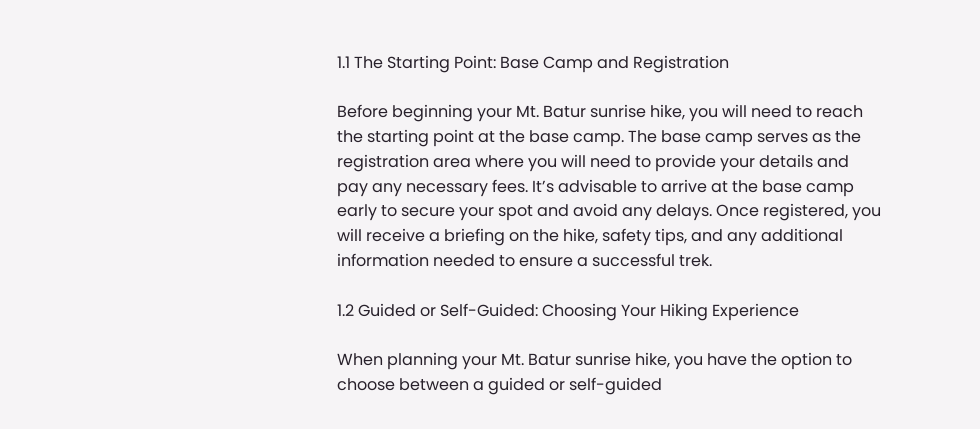1.1 The Starting Point: Base Camp and Registration

Before beginning your Mt. Batur sunrise hike, you will need to reach the starting point at the base camp. The base camp serves as the registration area where you will need to provide your details and pay any necessary fees. It’s advisable to arrive at the base camp early to secure your spot and avoid any delays. Once registered, you will receive a briefing on the hike, safety tips, and any additional information needed to ensure a successful trek.

1.2 Guided or Self-Guided: Choosing Your Hiking Experience

When planning your Mt. Batur sunrise hike, you have the option to choose between a guided or self-guided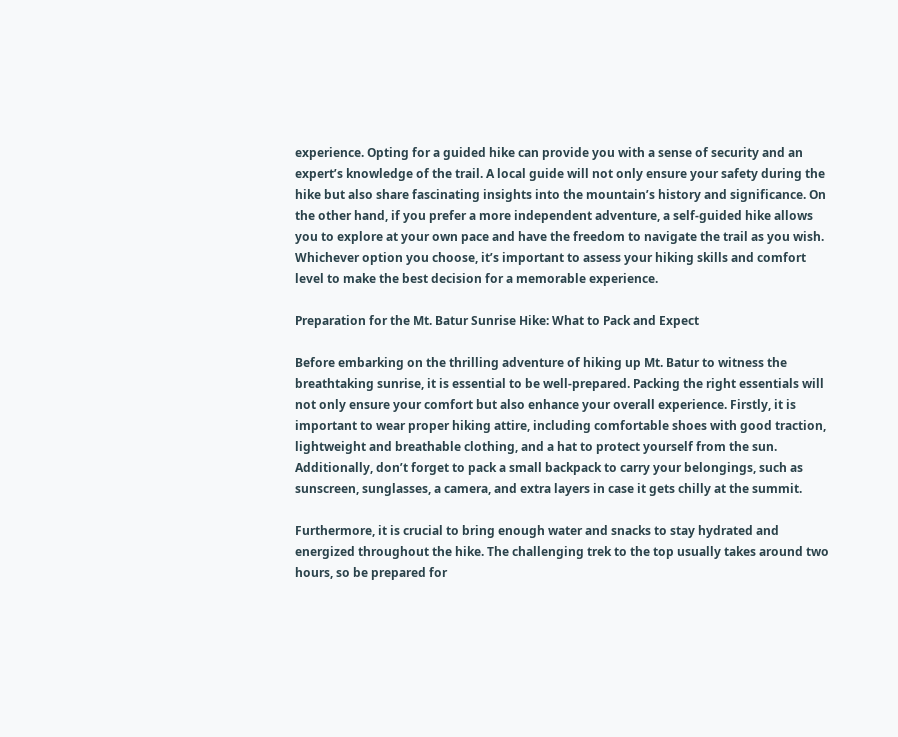experience. Opting for a guided hike can provide you with a sense of security and an expert’s knowledge of the trail. A local guide will not only ensure your safety during the hike but also share fascinating insights into the mountain’s history and significance. On the other hand, if you prefer a more independent adventure, a self-guided hike allows you to explore at your own pace and have the freedom to navigate the trail as you wish. Whichever option you choose, it’s important to assess your hiking skills and comfort level to make the best decision for a memorable experience.

Preparation for the Mt. Batur Sunrise Hike: What to Pack and Expect

Before embarking on the thrilling adventure of hiking up Mt. Batur to witness the breathtaking sunrise, it is essential to be well-prepared. Packing the right essentials will not only ensure your comfort but also enhance your overall experience. Firstly, it is important to wear proper hiking attire, including comfortable shoes with good traction, lightweight and breathable clothing, and a hat to protect yourself from the sun. Additionally, don’t forget to pack a small backpack to carry your belongings, such as sunscreen, sunglasses, a camera, and extra layers in case it gets chilly at the summit.

Furthermore, it is crucial to bring enough water and snacks to stay hydrated and energized throughout the hike. The challenging trek to the top usually takes around two hours, so be prepared for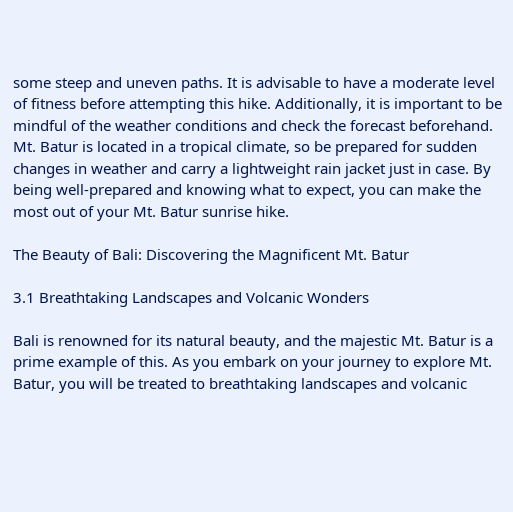some steep and uneven paths. It is advisable to have a moderate level of fitness before attempting this hike. Additionally, it is important to be mindful of the weather conditions and check the forecast beforehand. Mt. Batur is located in a tropical climate, so be prepared for sudden changes in weather and carry a lightweight rain jacket just in case. By being well-prepared and knowing what to expect, you can make the most out of your Mt. Batur sunrise hike.

The Beauty of Bali: Discovering the Magnificent Mt. Batur

3.1 Breathtaking Landscapes and Volcanic Wonders

Bali is renowned for its natural beauty, and the majestic Mt. Batur is a prime example of this. As you embark on your journey to explore Mt. Batur, you will be treated to breathtaking landscapes and volcanic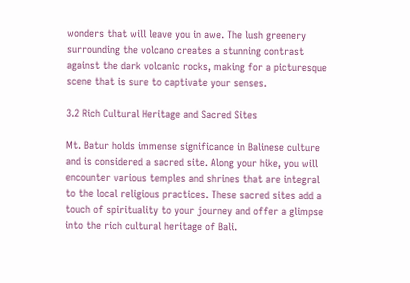wonders that will leave you in awe. The lush greenery surrounding the volcano creates a stunning contrast against the dark volcanic rocks, making for a picturesque scene that is sure to captivate your senses.

3.2 Rich Cultural Heritage and Sacred Sites

Mt. Batur holds immense significance in Balinese culture and is considered a sacred site. Along your hike, you will encounter various temples and shrines that are integral to the local religious practices. These sacred sites add a touch of spirituality to your journey and offer a glimpse into the rich cultural heritage of Bali.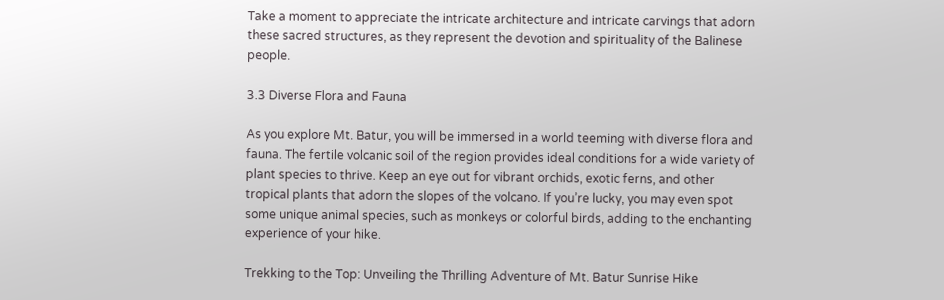Take a moment to appreciate the intricate architecture and intricate carvings that adorn these sacred structures, as they represent the devotion and spirituality of the Balinese people.

3.3 Diverse Flora and Fauna

As you explore Mt. Batur, you will be immersed in a world teeming with diverse flora and fauna. The fertile volcanic soil of the region provides ideal conditions for a wide variety of plant species to thrive. Keep an eye out for vibrant orchids, exotic ferns, and other tropical plants that adorn the slopes of the volcano. If you’re lucky, you may even spot some unique animal species, such as monkeys or colorful birds, adding to the enchanting experience of your hike.

Trekking to the Top: Unveiling the Thrilling Adventure of Mt. Batur Sunrise Hike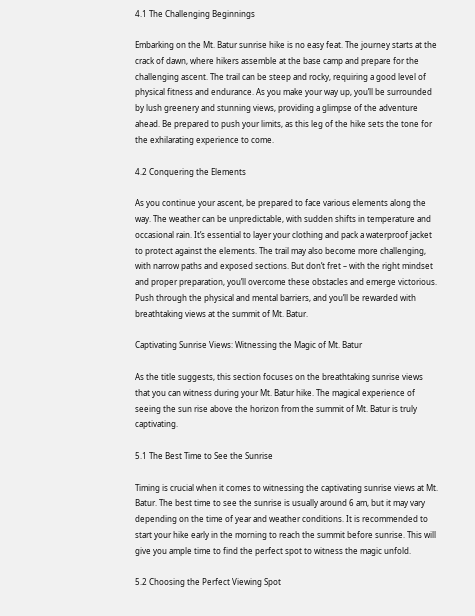4.1 The Challenging Beginnings

Embarking on the Mt. Batur sunrise hike is no easy feat. The journey starts at the crack of dawn, where hikers assemble at the base camp and prepare for the challenging ascent. The trail can be steep and rocky, requiring a good level of physical fitness and endurance. As you make your way up, you’ll be surrounded by lush greenery and stunning views, providing a glimpse of the adventure ahead. Be prepared to push your limits, as this leg of the hike sets the tone for the exhilarating experience to come.

4.2 Conquering the Elements

As you continue your ascent, be prepared to face various elements along the way. The weather can be unpredictable, with sudden shifts in temperature and occasional rain. It’s essential to layer your clothing and pack a waterproof jacket to protect against the elements. The trail may also become more challenging, with narrow paths and exposed sections. But don’t fret – with the right mindset and proper preparation, you’ll overcome these obstacles and emerge victorious. Push through the physical and mental barriers, and you’ll be rewarded with breathtaking views at the summit of Mt. Batur.

Captivating Sunrise Views: Witnessing the Magic of Mt. Batur

As the title suggests, this section focuses on the breathtaking sunrise views that you can witness during your Mt. Batur hike. The magical experience of seeing the sun rise above the horizon from the summit of Mt. Batur is truly captivating.

5.1 The Best Time to See the Sunrise

Timing is crucial when it comes to witnessing the captivating sunrise views at Mt. Batur. The best time to see the sunrise is usually around 6 am, but it may vary depending on the time of year and weather conditions. It is recommended to start your hike early in the morning to reach the summit before sunrise. This will give you ample time to find the perfect spot to witness the magic unfold.

5.2 Choosing the Perfect Viewing Spot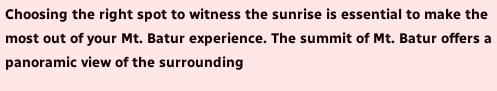Choosing the right spot to witness the sunrise is essential to make the most out of your Mt. Batur experience. The summit of Mt. Batur offers a panoramic view of the surrounding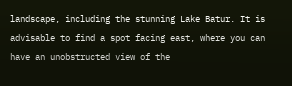landscape, including the stunning Lake Batur. It is advisable to find a spot facing east, where you can have an unobstructed view of the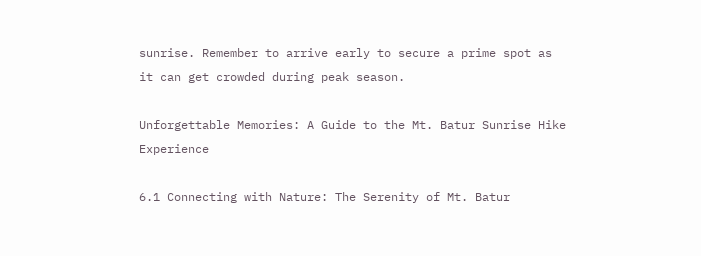sunrise. Remember to arrive early to secure a prime spot as it can get crowded during peak season.

Unforgettable Memories: A Guide to the Mt. Batur Sunrise Hike Experience

6.1 Connecting with Nature: The Serenity of Mt. Batur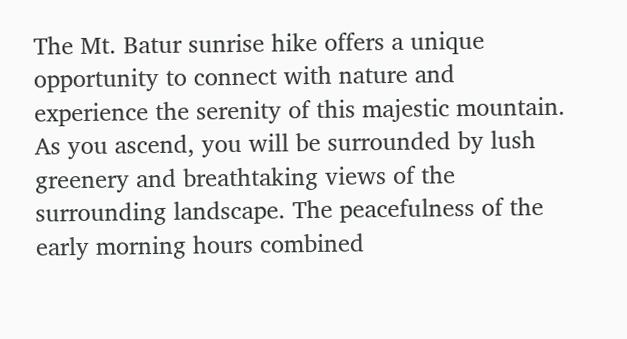The Mt. Batur sunrise hike offers a unique opportunity to connect with nature and experience the serenity of this majestic mountain. As you ascend, you will be surrounded by lush greenery and breathtaking views of the surrounding landscape. The peacefulness of the early morning hours combined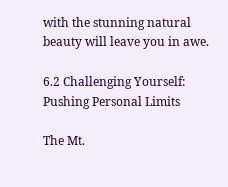with the stunning natural beauty will leave you in awe.

6.2 Challenging Yourself: Pushing Personal Limits

The Mt.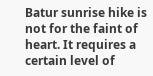Batur sunrise hike is not for the faint of heart. It requires a certain level of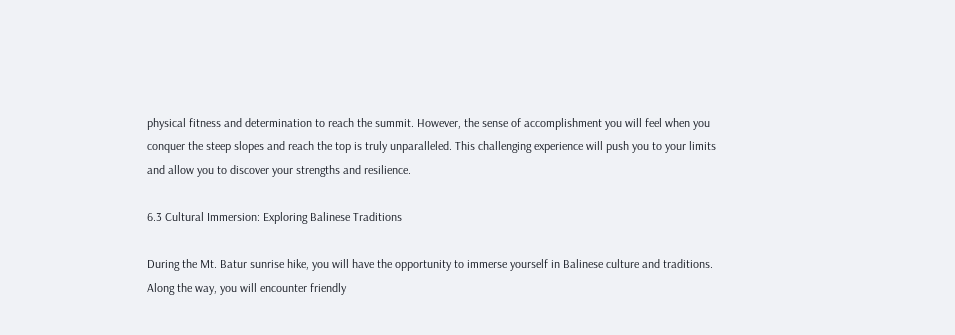physical fitness and determination to reach the summit. However, the sense of accomplishment you will feel when you conquer the steep slopes and reach the top is truly unparalleled. This challenging experience will push you to your limits and allow you to discover your strengths and resilience.

6.3 Cultural Immersion: Exploring Balinese Traditions

During the Mt. Batur sunrise hike, you will have the opportunity to immerse yourself in Balinese culture and traditions. Along the way, you will encounter friendly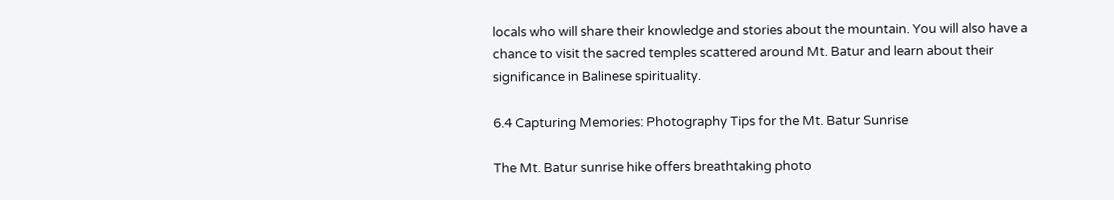locals who will share their knowledge and stories about the mountain. You will also have a chance to visit the sacred temples scattered around Mt. Batur and learn about their significance in Balinese spirituality.

6.4 Capturing Memories: Photography Tips for the Mt. Batur Sunrise

The Mt. Batur sunrise hike offers breathtaking photo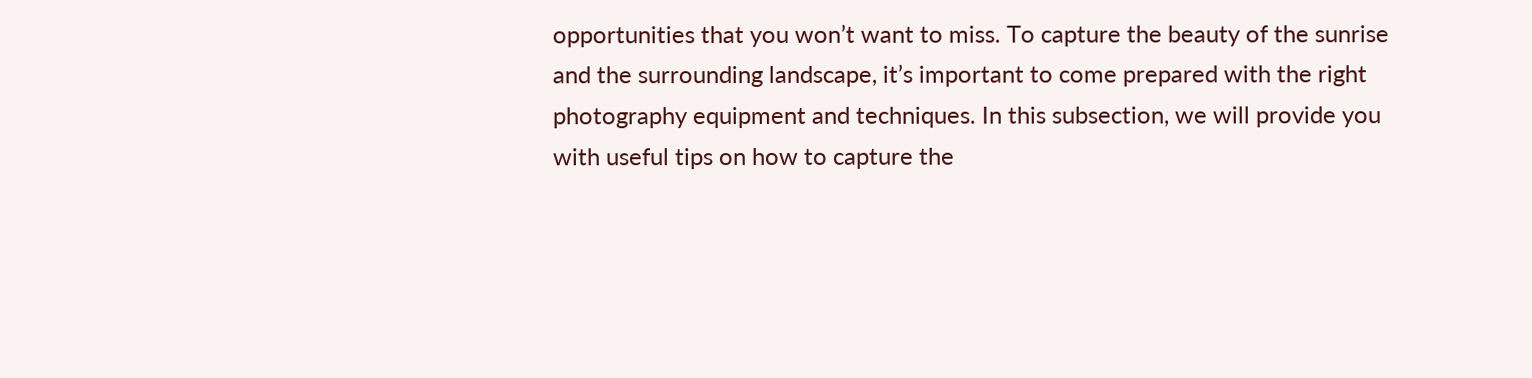opportunities that you won’t want to miss. To capture the beauty of the sunrise and the surrounding landscape, it’s important to come prepared with the right photography equipment and techniques. In this subsection, we will provide you with useful tips on how to capture the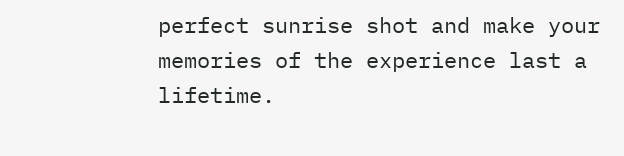perfect sunrise shot and make your memories of the experience last a lifetime.